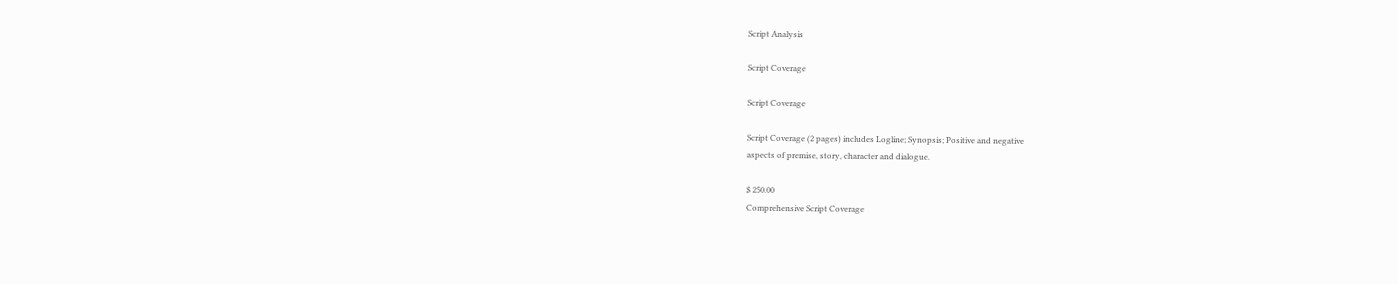Script Analysis

Script Coverage

Script Coverage

Script Coverage (2 pages) includes Logline; Synopsis; Positive and negative
aspects of premise, story, character and dialogue.

$ 250.00
Comprehensive Script Coverage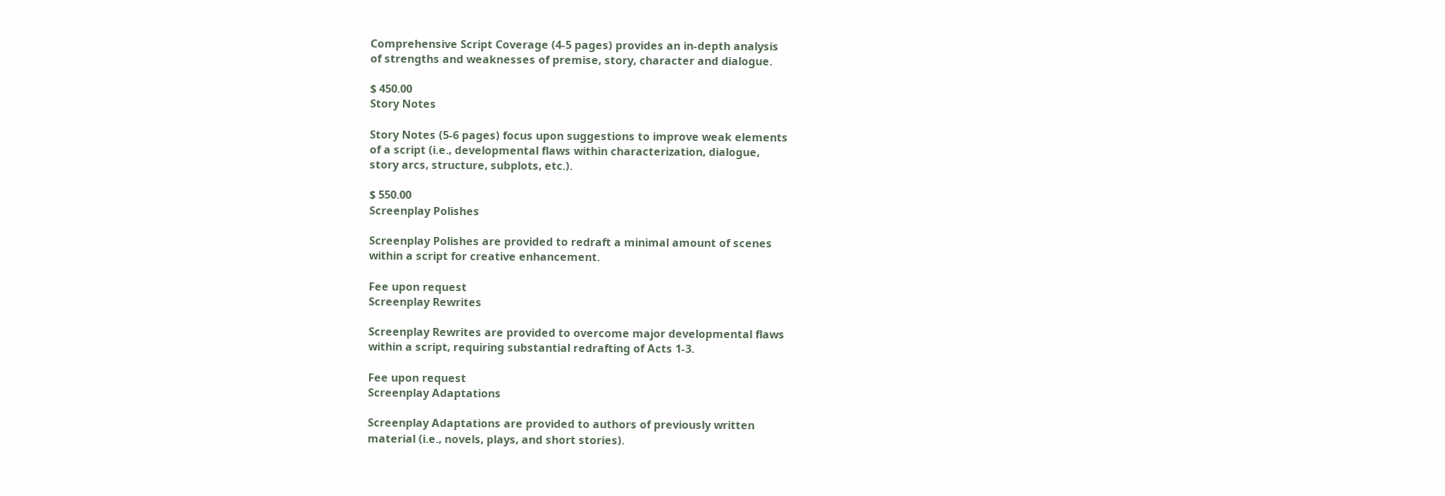Comprehensive Script Coverage (4-5 pages) provides an in-depth analysis
of strengths and weaknesses of premise, story, character and dialogue.

$ 450.00
Story Notes

Story Notes (5-6 pages) focus upon suggestions to improve weak elements
of a script (i.e., developmental flaws within characterization, dialogue,
story arcs, structure, subplots, etc.).

$ 550.00
Screenplay Polishes

Screenplay Polishes are provided to redraft a minimal amount of scenes
within a script for creative enhancement.

Fee upon request
Screenplay Rewrites

Screenplay Rewrites are provided to overcome major developmental flaws
within a script, requiring substantial redrafting of Acts 1-3.

Fee upon request
Screenplay Adaptations

Screenplay Adaptations are provided to authors of previously written
material (i.e., novels, plays, and short stories).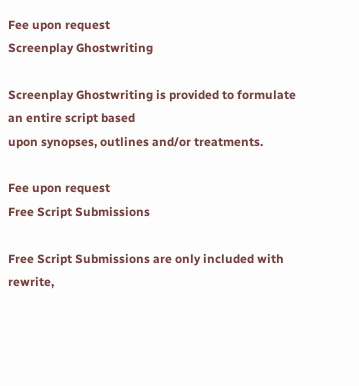Fee upon request
Screenplay Ghostwriting

Screenplay Ghostwriting is provided to formulate an entire script based
upon synopses, outlines and/or treatments.

Fee upon request
Free Script Submissions

Free Script Submissions are only included with rewrite,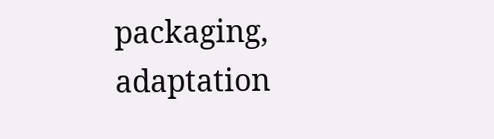packaging, adaptation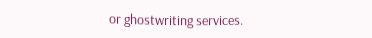or ghostwriting services.